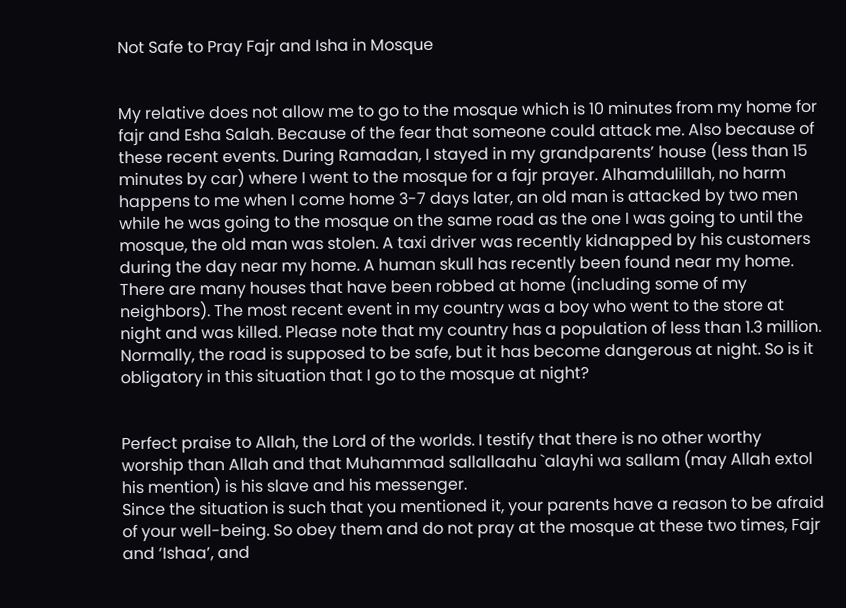Not Safe to Pray Fajr and Isha in Mosque


My relative does not allow me to go to the mosque which is 10 minutes from my home for fajr and Esha Salah. Because of the fear that someone could attack me. Also because of these recent events. During Ramadan, I stayed in my grandparents’ house (less than 15 minutes by car) where I went to the mosque for a fajr prayer. Alhamdulillah, no harm happens to me when I come home 3-7 days later, an old man is attacked by two men while he was going to the mosque on the same road as the one I was going to until the mosque, the old man was stolen. A taxi driver was recently kidnapped by his customers during the day near my home. A human skull has recently been found near my home. There are many houses that have been robbed at home (including some of my neighbors). The most recent event in my country was a boy who went to the store at night and was killed. Please note that my country has a population of less than 1.3 million. Normally, the road is supposed to be safe, but it has become dangerous at night. So is it obligatory in this situation that I go to the mosque at night?


Perfect praise to Allah, the Lord of the worlds. I testify that there is no other worthy worship than Allah and that Muhammad sallallaahu `alayhi wa sallam (may Allah extol his mention) is his slave and his messenger.
Since the situation is such that you mentioned it, your parents have a reason to be afraid of your well-being. So obey them and do not pray at the mosque at these two times, Fajr and ‘Ishaa’, and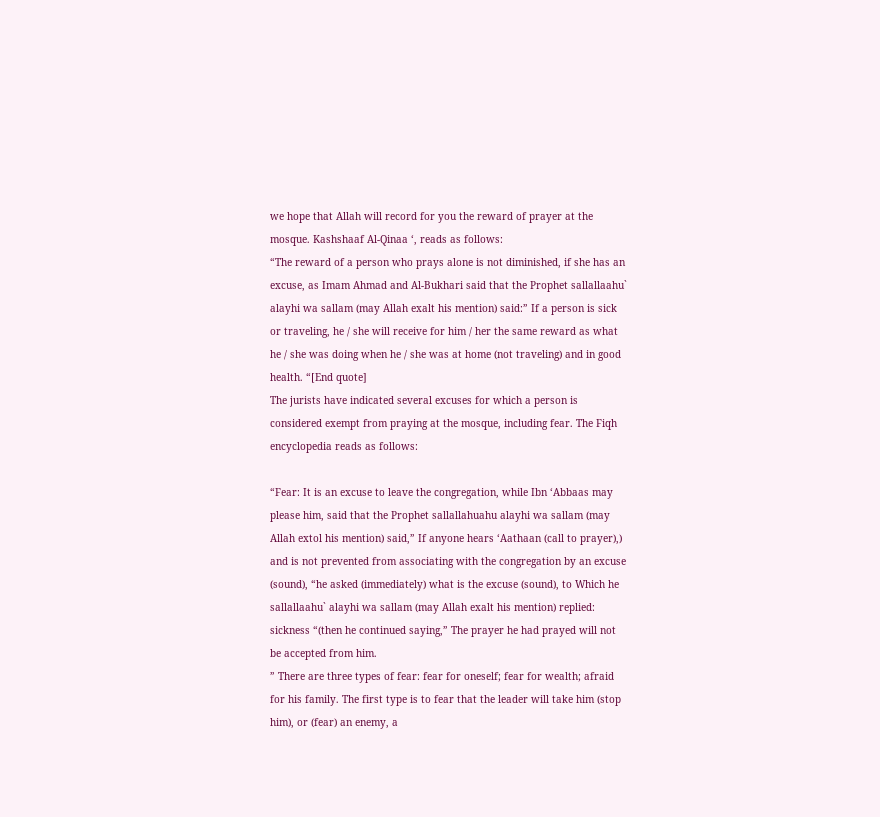we hope that Allah will record for you the reward of prayer at the mosque. Kashshaaf Al-Qinaa ‘, reads as follows:
“The reward of a person who prays alone is not diminished, if she has an excuse, as Imam Ahmad and Al-Bukhari said that the Prophet sallallaahu` alayhi wa sallam (may Allah exalt his mention) said:” If a person is sick or traveling, he / she will receive for him / her the same reward as what he / she was doing when he / she was at home (not traveling) and in good health. “[End quote]
The jurists have indicated several excuses for which a person is considered exempt from praying at the mosque, including fear. The Fiqh encyclopedia reads as follows:

“Fear: It is an excuse to leave the congregation, while Ibn ‘Abbaas may please him, said that the Prophet sallallahuahu alayhi wa sallam (may Allah extol his mention) said,” If anyone hears ‘Aathaan (call to prayer),) and is not prevented from associating with the congregation by an excuse (sound), “he asked (immediately) what is the excuse (sound), to Which he sallallaahu` alayhi wa sallam (may Allah exalt his mention) replied: sickness “(then he continued saying,” The prayer he had prayed will not be accepted from him.
” There are three types of fear: fear for oneself; fear for wealth; afraid for his family. The first type is to fear that the leader will take him (stop him), or (fear) an enemy, a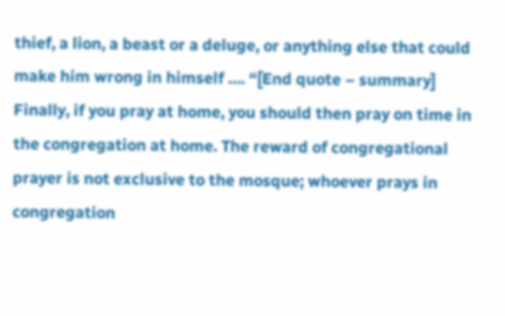thief, a lion, a beast or a deluge, or anything else that could make him wrong in himself …. “[End quote – summary]
Finally, if you pray at home, you should then pray on time in the congregation at home. The reward of congregational prayer is not exclusive to the mosque; whoever prays in congregation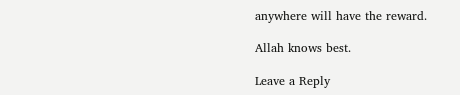anywhere will have the reward.

Allah knows best.

Leave a Reply